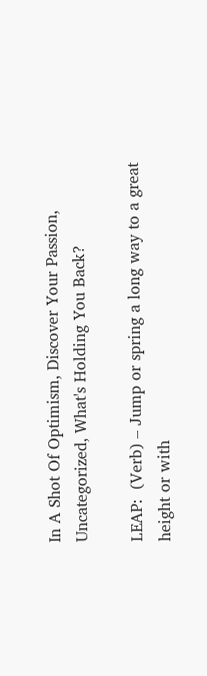In A Shot Of Optimism, Discover Your Passion, Uncategorized, What's Holding You Back?

LEAP:  (Verb) – Jump or spring a long way to a great height or with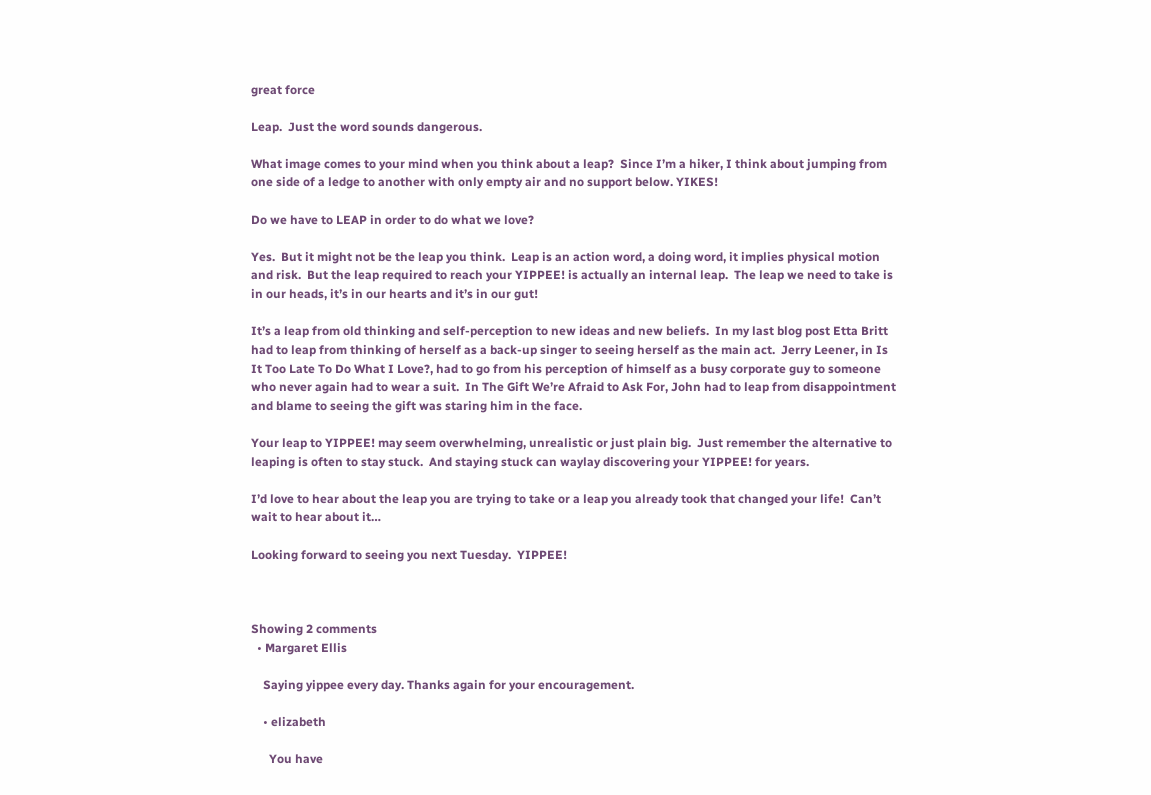great force

Leap.  Just the word sounds dangerous.

What image comes to your mind when you think about a leap?  Since I’m a hiker, I think about jumping from one side of a ledge to another with only empty air and no support below. YIKES!

Do we have to LEAP in order to do what we love?

Yes.  But it might not be the leap you think.  Leap is an action word, a doing word, it implies physical motion and risk.  But the leap required to reach your YIPPEE! is actually an internal leap.  The leap we need to take is in our heads, it’s in our hearts and it’s in our gut!

It’s a leap from old thinking and self-perception to new ideas and new beliefs.  In my last blog post Etta Britt had to leap from thinking of herself as a back-up singer to seeing herself as the main act.  Jerry Leener, in Is It Too Late To Do What I Love?, had to go from his perception of himself as a busy corporate guy to someone who never again had to wear a suit.  In The Gift We’re Afraid to Ask For, John had to leap from disappointment and blame to seeing the gift was staring him in the face.

Your leap to YIPPEE! may seem overwhelming, unrealistic or just plain big.  Just remember the alternative to leaping is often to stay stuck.  And staying stuck can waylay discovering your YIPPEE! for years.

I’d love to hear about the leap you are trying to take or a leap you already took that changed your life!  Can’t wait to hear about it…

Looking forward to seeing you next Tuesday.  YIPPEE!



Showing 2 comments
  • Margaret Ellis

    Saying yippee every day. Thanks again for your encouragement.

    • elizabeth

      You have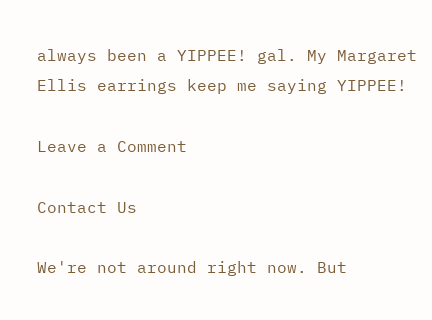always been a YIPPEE! gal. My Margaret Ellis earrings keep me saying YIPPEE!

Leave a Comment

Contact Us

We're not around right now. But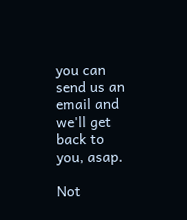you can send us an email and we'll get back to you, asap.

Not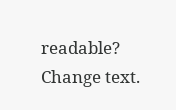readable? Change text.